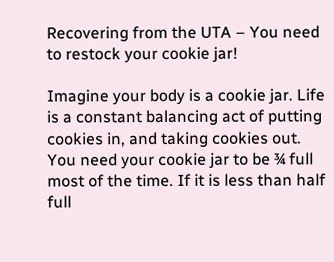Recovering from the UTA – You need to restock your cookie jar!

Imagine your body is a cookie jar. Life is a constant balancing act of putting cookies in, and taking cookies out. You need your cookie jar to be ¾ full most of the time. If it is less than half full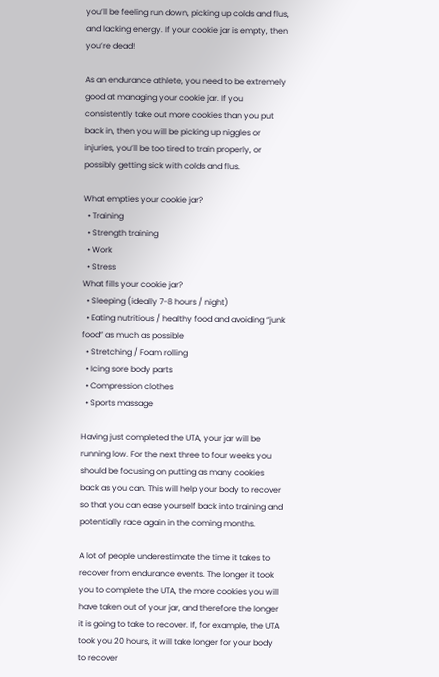you’ll be feeling run down, picking up colds and flus, and lacking energy. If your cookie jar is empty, then you’re dead!

As an endurance athlete, you need to be extremely good at managing your cookie jar. If you consistently take out more cookies than you put back in, then you will be picking up niggles or injuries, you’ll be too tired to train properly, or possibly getting sick with colds and flus.

What empties your cookie jar?
  • Training
  • Strength training
  • Work
  • Stress
What fills your cookie jar?
  • Sleeping (ideally 7-8 hours / night)
  • Eating nutritious / healthy food and avoiding “junk food” as much as possible
  • Stretching / Foam rolling
  • Icing sore body parts
  • Compression clothes
  • Sports massage

Having just completed the UTA, your jar will be running low. For the next three to four weeks you should be focusing on putting as many cookies back as you can. This will help your body to recover so that you can ease yourself back into training and potentially race again in the coming months.

A lot of people underestimate the time it takes to recover from endurance events. The longer it took you to complete the UTA, the more cookies you will have taken out of your jar, and therefore the longer it is going to take to recover. If, for example, the UTA took you 20 hours, it will take longer for your body to recover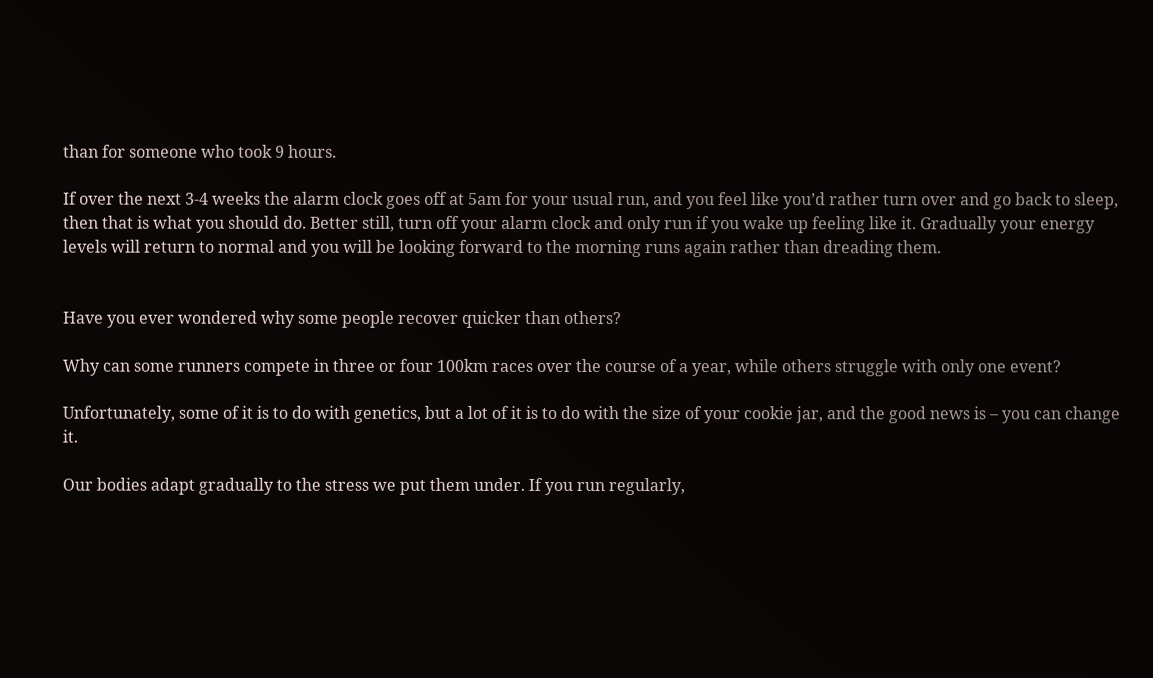than for someone who took 9 hours.

If over the next 3-4 weeks the alarm clock goes off at 5am for your usual run, and you feel like you’d rather turn over and go back to sleep, then that is what you should do. Better still, turn off your alarm clock and only run if you wake up feeling like it. Gradually your energy levels will return to normal and you will be looking forward to the morning runs again rather than dreading them.


Have you ever wondered why some people recover quicker than others?

Why can some runners compete in three or four 100km races over the course of a year, while others struggle with only one event?

Unfortunately, some of it is to do with genetics, but a lot of it is to do with the size of your cookie jar, and the good news is – you can change it.

Our bodies adapt gradually to the stress we put them under. If you run regularly,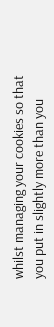whilst managing your cookies so that you put in slightly more than you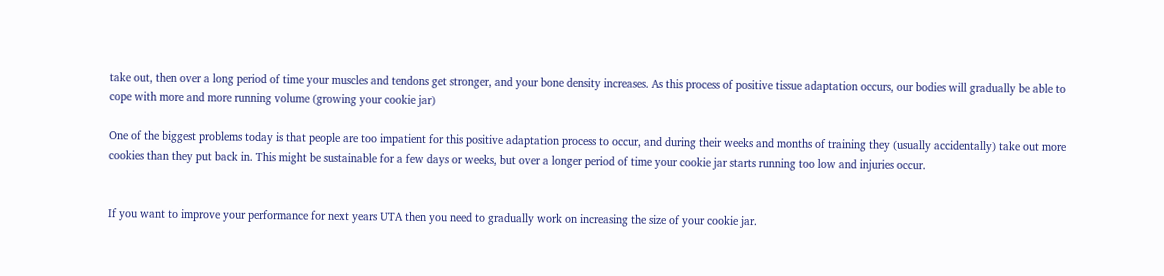take out, then over a long period of time your muscles and tendons get stronger, and your bone density increases. As this process of positive tissue adaptation occurs, our bodies will gradually be able to cope with more and more running volume (growing your cookie jar)

One of the biggest problems today is that people are too impatient for this positive adaptation process to occur, and during their weeks and months of training they (usually accidentally) take out more cookies than they put back in. This might be sustainable for a few days or weeks, but over a longer period of time your cookie jar starts running too low and injuries occur.


If you want to improve your performance for next years UTA then you need to gradually work on increasing the size of your cookie jar.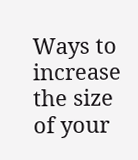Ways to increase the size of your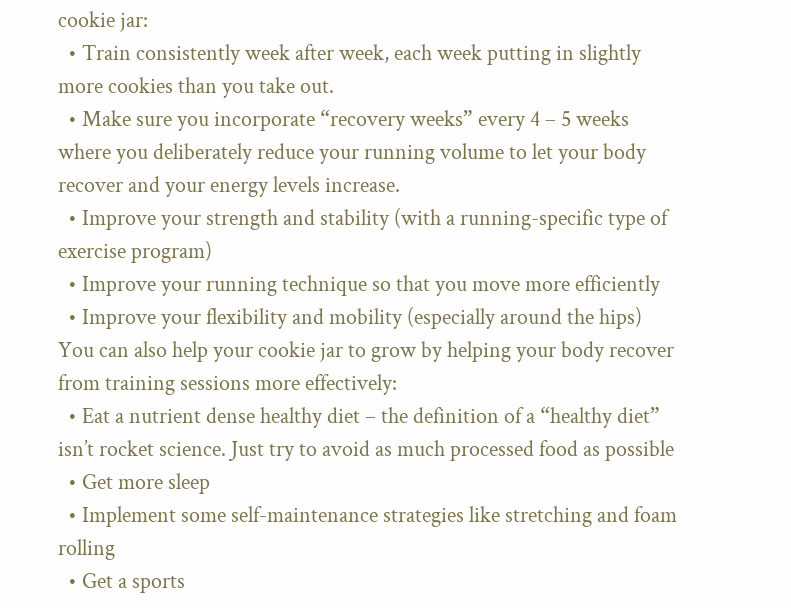cookie jar:
  • Train consistently week after week, each week putting in slightly more cookies than you take out.
  • Make sure you incorporate “recovery weeks” every 4 – 5 weeks where you deliberately reduce your running volume to let your body recover and your energy levels increase.
  • Improve your strength and stability (with a running-specific type of exercise program)
  • Improve your running technique so that you move more efficiently
  • Improve your flexibility and mobility (especially around the hips)
You can also help your cookie jar to grow by helping your body recover from training sessions more effectively:
  • Eat a nutrient dense healthy diet – the definition of a “healthy diet” isn’t rocket science. Just try to avoid as much processed food as possible
  • Get more sleep
  • Implement some self-maintenance strategies like stretching and foam rolling
  • Get a sports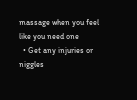massage when you feel like you need one
  • Get any injuries or niggles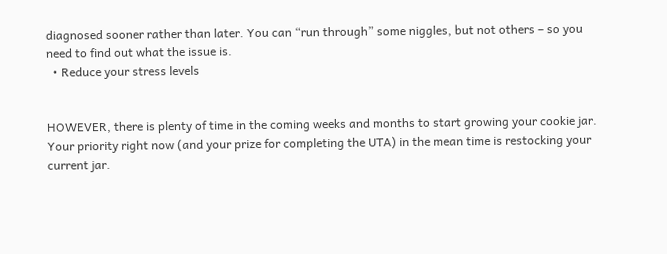diagnosed sooner rather than later. You can “run through” some niggles, but not others – so you need to find out what the issue is.
  • Reduce your stress levels


HOWEVER, there is plenty of time in the coming weeks and months to start growing your cookie jar.
Your priority right now (and your prize for completing the UTA) in the mean time is restocking your current jar.